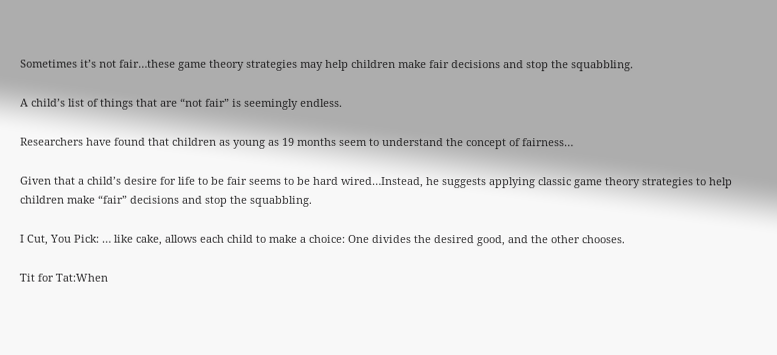Sometimes it’s not fair…these game theory strategies may help children make fair decisions and stop the squabbling.

A child’s list of things that are “not fair” is seemingly endless.

Researchers have found that children as young as 19 months seem to understand the concept of fairness…

Given that a child’s desire for life to be fair seems to be hard wired…Instead, he suggests applying classic game theory strategies to help children make “fair” decisions and stop the squabbling.

I Cut, You Pick: … like cake, allows each child to make a choice: One divides the desired good, and the other chooses.

Tit for Tat:When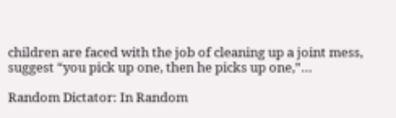children are faced with the job of cleaning up a joint mess, suggest “you pick up one, then he picks up one,”…

Random Dictator: In Random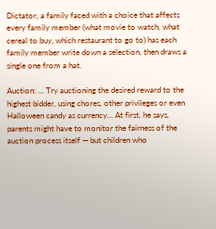Dictator, a family faced with a choice that affects every family member (what movie to watch, what cereal to buy, which restaurant to go to) has each family member write down a selection, then draws a single one from a hat.

Auction: … Try auctioning the desired reward to the highest bidder, using chores, other privileges or even Halloween candy as currency… At first, he says, parents might have to monitor the fairness of the auction process itself — but children who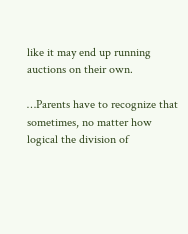like it may end up running auctions on their own.

…Parents have to recognize that sometimes, no matter how logical the division of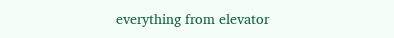everything from elevator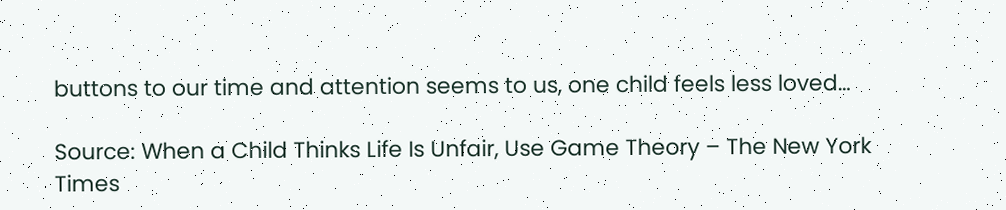buttons to our time and attention seems to us, one child feels less loved…

Source: When a Child Thinks Life Is Unfair, Use Game Theory – The New York Times